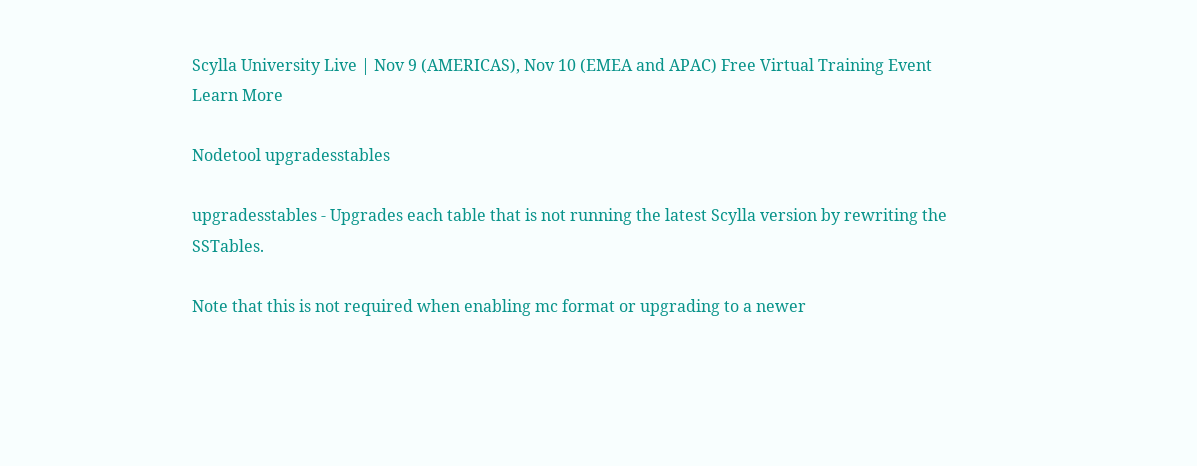Scylla University Live | Nov 9 (AMERICAS), Nov 10 (EMEA and APAC) Free Virtual Training Event
Learn More

Nodetool upgradesstables

upgradesstables - Upgrades each table that is not running the latest Scylla version by rewriting the SSTables.

Note that this is not required when enabling mc format or upgrading to a newer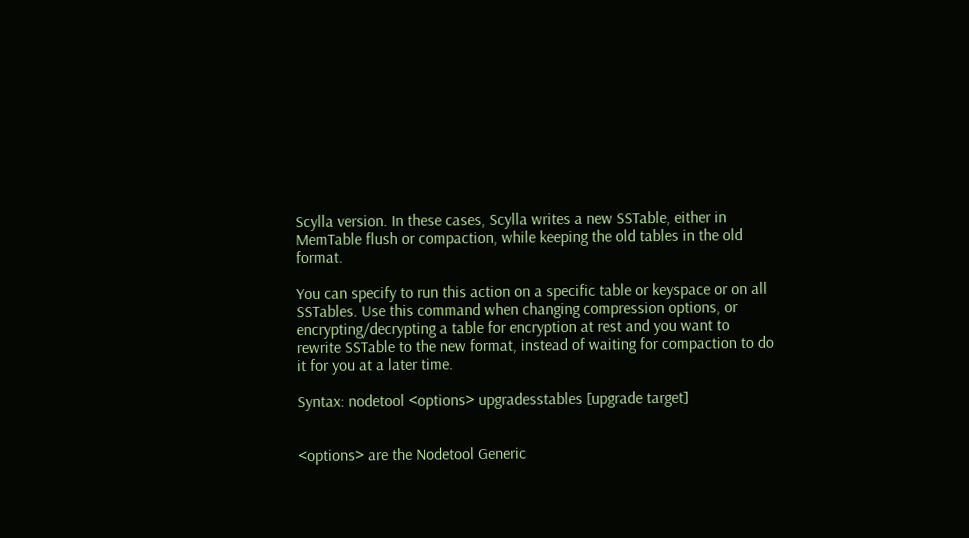Scylla version. In these cases, Scylla writes a new SSTable, either in MemTable flush or compaction, while keeping the old tables in the old format.

You can specify to run this action on a specific table or keyspace or on all SSTables. Use this command when changing compression options, or encrypting/decrypting a table for encryption at rest and you want to rewrite SSTable to the new format, instead of waiting for compaction to do it for you at a later time.

Syntax: nodetool <options> upgradesstables [upgrade target]


<options> are the Nodetool Generic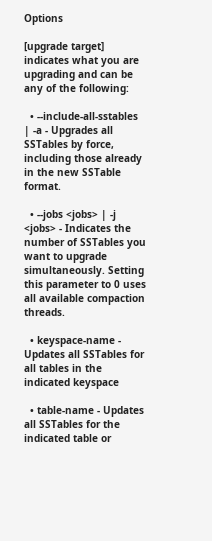Options

[upgrade target] indicates what you are upgrading and can be any of the following:

  • --include-all-sstables | -a - Upgrades all SSTables by force, including those already in the new SSTable format.

  • --jobs <jobs> | -j <jobs> - Indicates the number of SSTables you want to upgrade simultaneously. Setting this parameter to 0 uses all available compaction threads.

  • keyspace-name - Updates all SSTables for all tables in the indicated keyspace

  • table-name - Updates all SSTables for the indicated table or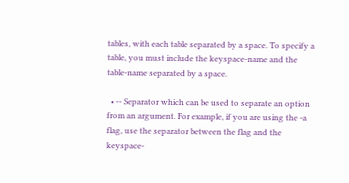tables, with each table separated by a space. To specify a table, you must include the keyspace-name and the table-name separated by a space.

  • -- Separator which can be used to separate an option from an argument. For example, if you are using the -a flag, use the separator between the flag and the keyspace-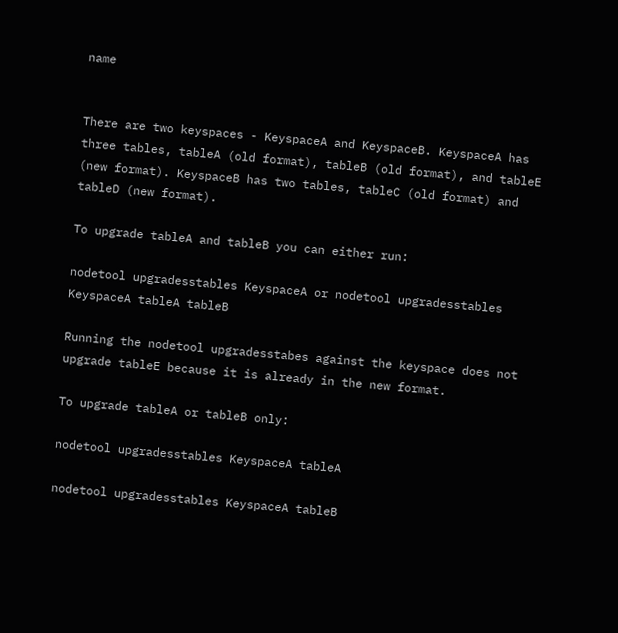name


There are two keyspaces - KeyspaceA and KeyspaceB. KeyspaceA has three tables, tableA (old format), tableB (old format), and tableE (new format). KeyspaceB has two tables, tableC (old format) and tableD (new format).

To upgrade tableA and tableB you can either run:

nodetool upgradesstables KeyspaceA or nodetool upgradesstables KeyspaceA tableA tableB

Running the nodetool upgradesstabes against the keyspace does not upgrade tableE because it is already in the new format.

To upgrade tableA or tableB only:

nodetool upgradesstables KeyspaceA tableA

nodetool upgradesstables KeyspaceA tableB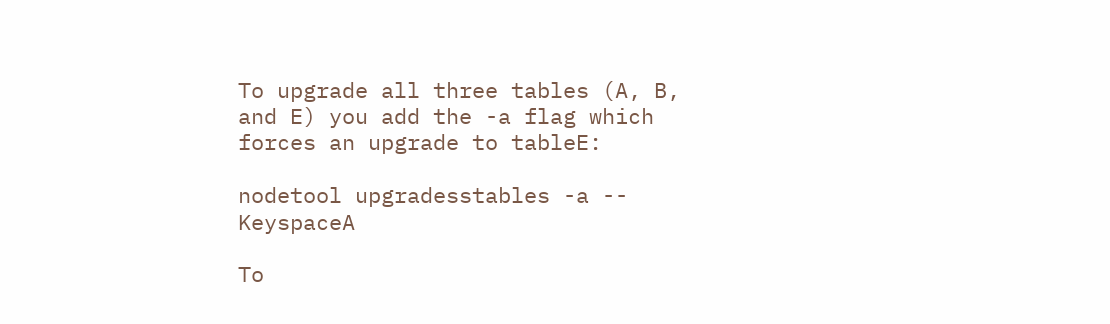To upgrade all three tables (A, B, and E) you add the -a flag which forces an upgrade to tableE:

nodetool upgradesstables -a -- KeyspaceA

To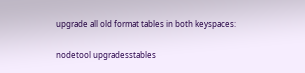upgrade all old format tables in both keyspaces:

nodetool upgradesstables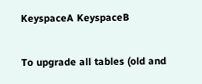KeyspaceA KeyspaceB

To upgrade all tables (old and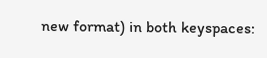new format) in both keyspaces: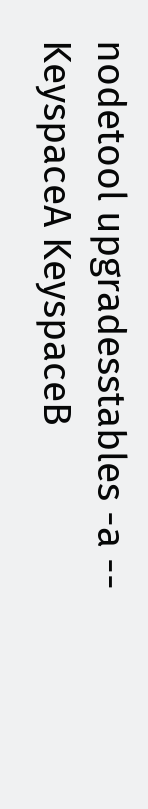nodetool upgradesstables -a -- KeyspaceA KeyspaceB